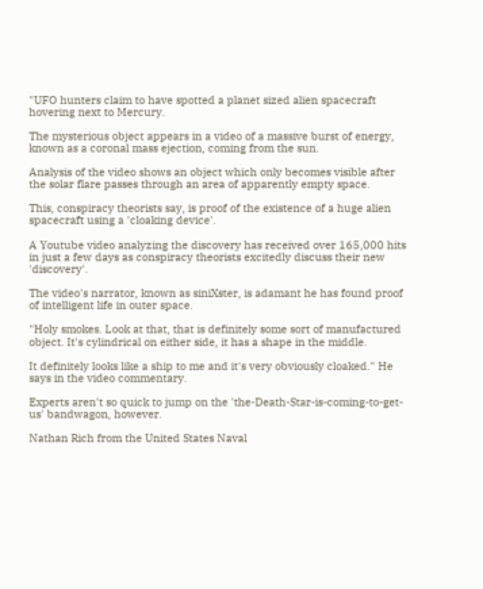"UFO hunters claim to have spotted a planet sized alien spacecraft hovering next to Mercury.

The mysterious object appears in a video of a massive burst of energy, known as a coronal mass ejection, coming from the sun.

Analysis of the video shows an object which only becomes visible after the solar flare passes through an area of apparently empty space.

This, conspiracy theorists say, is proof of the existence of a huge alien spacecraft using a 'cloaking device'.

A Youtube video analyzing the discovery has received over 165,000 hits in just a few days as conspiracy theorists excitedly discuss their new 'discovery'.

The video's narrator, known as siniXster, is adamant he has found proof of intelligent life in outer space.

"Holy smokes. Look at that, that is definitely some sort of manufactured object. It's cylindrical on either side, it has a shape in the middle.

It definitely looks like a ship to me and it's very obviously cloaked." He says in the video commentary.

Experts aren't so quick to jump on the 'the-Death-Star-is-coming-to-get-us' bandwagon, however.

Nathan Rich from the United States Naval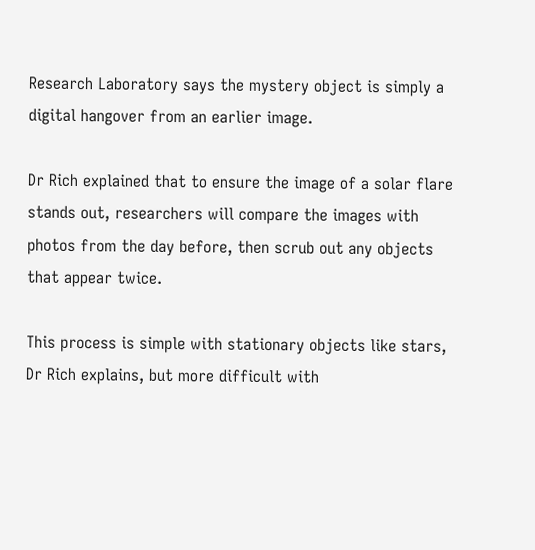Research Laboratory says the mystery object is simply a digital hangover from an earlier image.

Dr Rich explained that to ensure the image of a solar flare stands out, researchers will compare the images with photos from the day before, then scrub out any objects that appear twice.

This process is simple with stationary objects like stars, Dr Rich explains, but more difficult with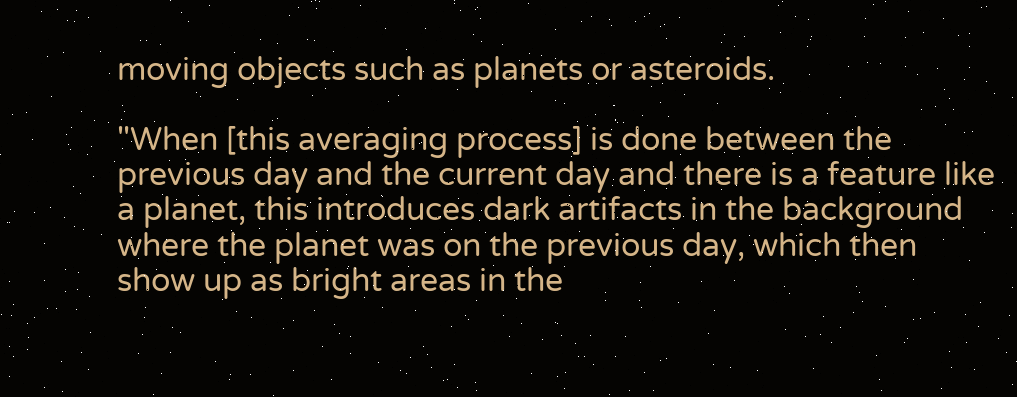moving objects such as planets or asteroids.

"When [this averaging process] is done between the previous day and the current day and there is a feature like a planet, this introduces dark artifacts in the background where the planet was on the previous day, which then show up as bright areas in the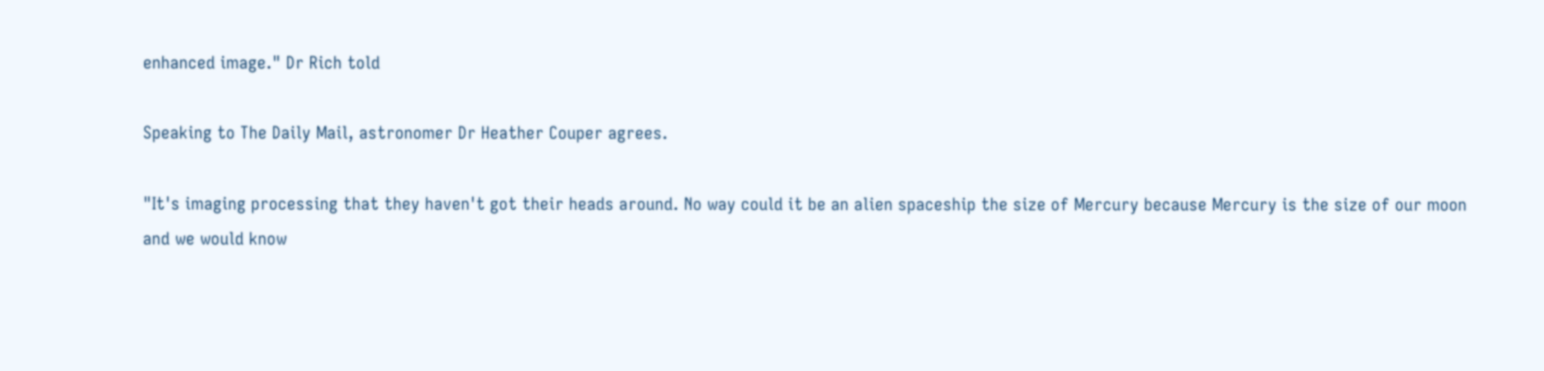enhanced image." Dr Rich told

Speaking to The Daily Mail, astronomer Dr Heather Couper agrees.

"It's imaging processing that they haven't got their heads around. No way could it be an alien spaceship the size of Mercury because Mercury is the size of our moon and we would know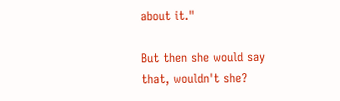about it."

But then she would say that, wouldn't she?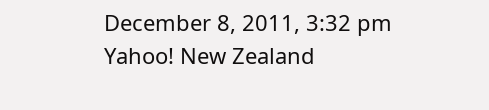December 8, 2011, 3:32 pm
Yahoo! New Zealand